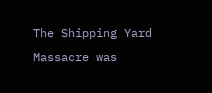The Shipping Yard Massacre was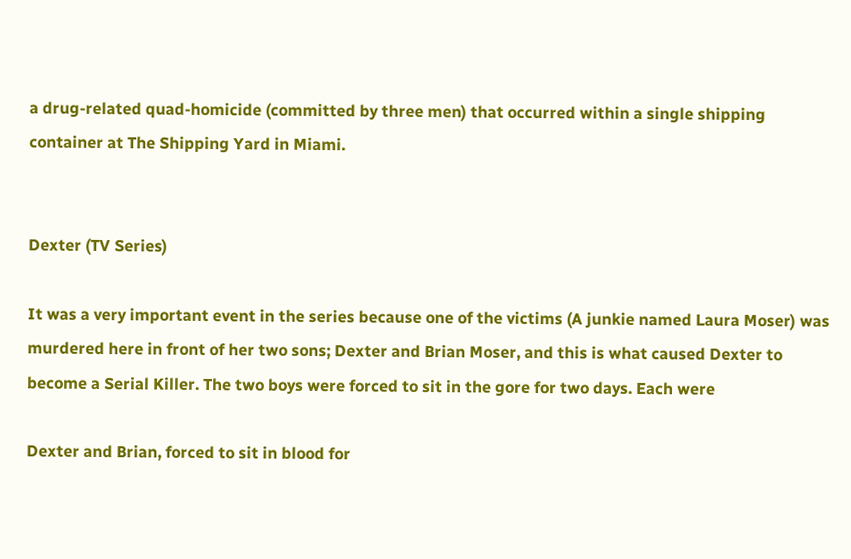a drug-related quad-homicide (committed by three men) that occurred within a single shipping container at The Shipping Yard in Miami.


Dexter (TV Series)

It was a very important event in the series because one of the victims (A junkie named Laura Moser) was murdered here in front of her two sons; Dexter and Brian Moser, and this is what caused Dexter to become a Serial Killer. The two boys were forced to sit in the gore for two days. Each were

Dexter and Brian, forced to sit in blood for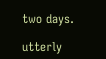two days.

utterly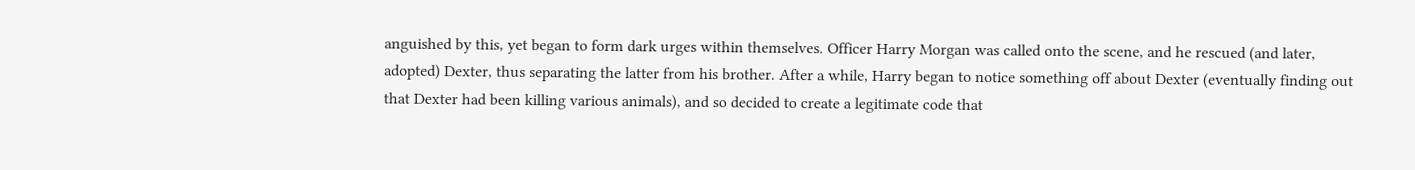anguished by this, yet began to form dark urges within themselves. Officer Harry Morgan was called onto the scene, and he rescued (and later, adopted) Dexter, thus separating the latter from his brother. After a while, Harry began to notice something off about Dexter (eventually finding out that Dexter had been killing various animals), and so decided to create a legitimate code that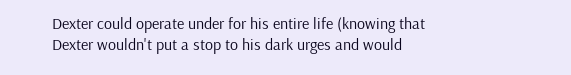Dexter could operate under for his entire life (knowing that Dexter wouldn't put a stop to his dark urges and would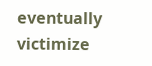eventually victimize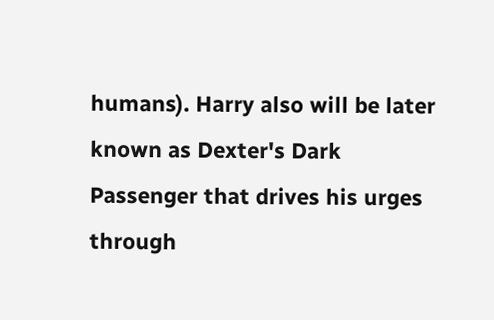humans). Harry also will be later known as Dexter's Dark Passenger that drives his urges through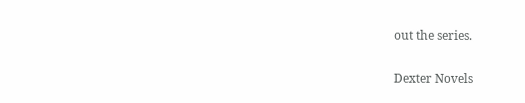out the series.

Dexter Novels